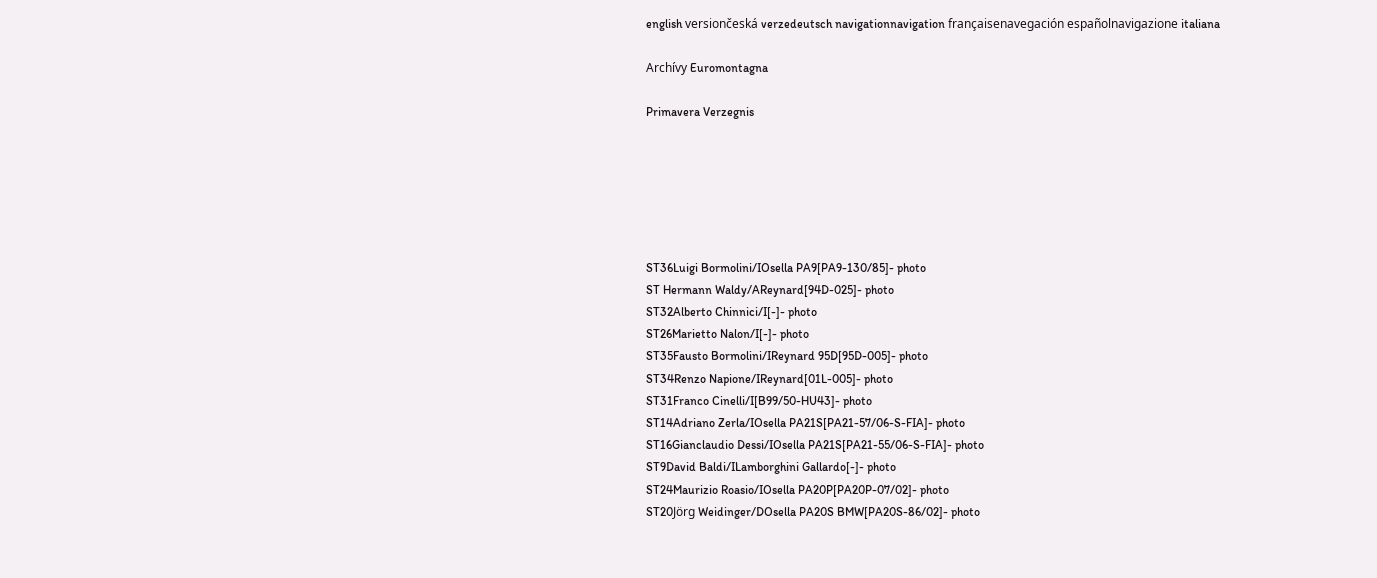english versiončeská verzedeutsch navigationnavigation françaisenavegación españolnavigazione italiana

Archívy Euromontagna

Primavera Verzegnis






ST36Luigi Bormolini/IOsella PA9[PA9-130/85]- photo
ST Hermann Waldy/AReynard[94D-025]- photo
ST32Alberto Chinnici/I[-]- photo
ST26Marietto Nalon/I[-]- photo
ST35Fausto Bormolini/IReynard 95D[95D-005]- photo
ST34Renzo Napione/IReynard[01L-005]- photo
ST31Franco Cinelli/I[B99/50-HU43]- photo
ST14Adriano Zerla/IOsella PA21S[PA21-57/06-S-FIA]- photo
ST16Gianclaudio Dessi/IOsella PA21S[PA21-55/06-S-FIA]- photo
ST9David Baldi/ILamborghini Gallardo[-]- photo
ST24Maurizio Roasio/IOsella PA20P[PA20P-07/02]- photo
ST20Jörg Weidinger/DOsella PA20S BMW[PA20S-86/02]- photo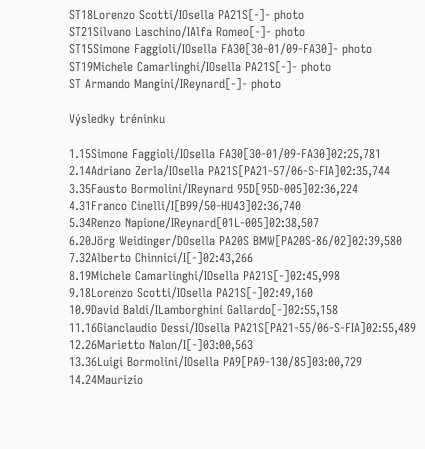ST18Lorenzo Scotti/IOsella PA21S[-]- photo
ST21Silvano Laschino/IAlfa Romeo[-]- photo
ST15Simone Faggioli/IOsella FA30[30-01/09-FA30]- photo
ST19Michele Camarlinghi/IOsella PA21S[-]- photo
ST Armando Mangini/IReynard[-]- photo

Výsledky tréninku

1.15Simone Faggioli/IOsella FA30[30-01/09-FA30]02:25,781
2.14Adriano Zerla/IOsella PA21S[PA21-57/06-S-FIA]02:35,744
3.35Fausto Bormolini/IReynard 95D[95D-005]02:36,224
4.31Franco Cinelli/I[B99/50-HU43]02:36,740
5.34Renzo Napione/IReynard[01L-005]02:38,507
6.20Jörg Weidinger/DOsella PA20S BMW[PA20S-86/02]02:39,580
7.32Alberto Chinnici/I[-]02:43,266
8.19Michele Camarlinghi/IOsella PA21S[-]02:45,998
9.18Lorenzo Scotti/IOsella PA21S[-]02:49,160
10.9David Baldi/ILamborghini Gallardo[-]02:55,158
11.16Gianclaudio Dessi/IOsella PA21S[PA21-55/06-S-FIA]02:55,489
12.26Marietto Nalon/I[-]03:00,563
13.36Luigi Bormolini/IOsella PA9[PA9-130/85]03:00,729
14.24Maurizio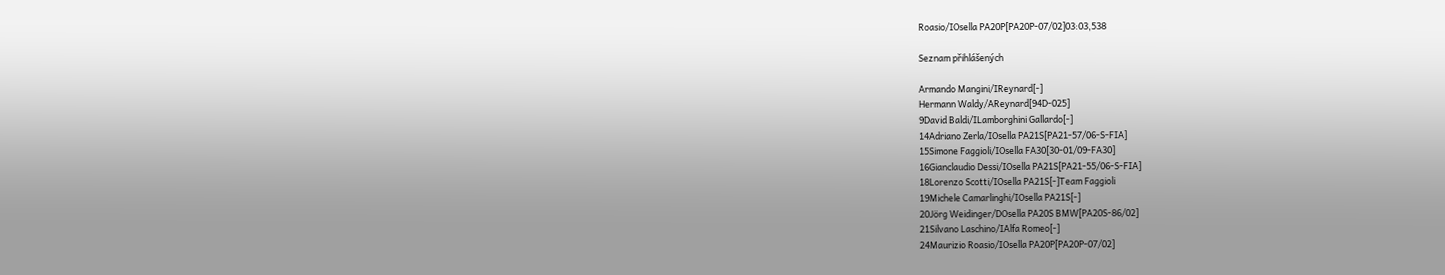Roasio/IOsella PA20P[PA20P-07/02]03:03,538

Seznam přihlášených

Armando Mangini/IReynard[-]
Hermann Waldy/AReynard[94D-025]
9David Baldi/ILamborghini Gallardo[-]
14Adriano Zerla/IOsella PA21S[PA21-57/06-S-FIA]
15Simone Faggioli/IOsella FA30[30-01/09-FA30]
16Gianclaudio Dessi/IOsella PA21S[PA21-55/06-S-FIA]
18Lorenzo Scotti/IOsella PA21S[-]Team Faggioli
19Michele Camarlinghi/IOsella PA21S[-]
20Jörg Weidinger/DOsella PA20S BMW[PA20S-86/02]
21Silvano Laschino/IAlfa Romeo[-]
24Maurizio Roasio/IOsella PA20P[PA20P-07/02]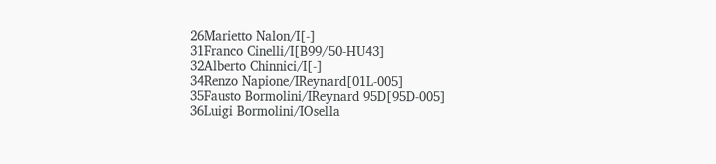26Marietto Nalon/I[-]
31Franco Cinelli/I[B99/50-HU43]
32Alberto Chinnici/I[-]
34Renzo Napione/IReynard[01L-005]
35Fausto Bormolini/IReynard 95D[95D-005]
36Luigi Bormolini/IOsella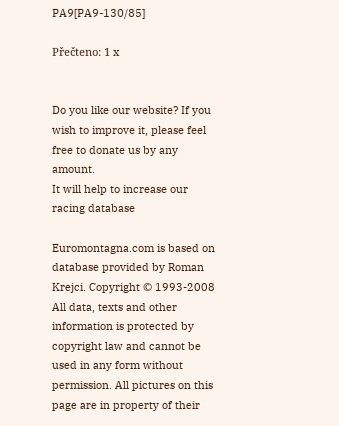PA9[PA9-130/85]

Přečteno: 1 x


Do you like our website? If you wish to improve it, please feel free to donate us by any amount.
It will help to increase our racing database

Euromontagna.com is based on database provided by Roman Krejci. Copyright © 1993-2008
All data, texts and other information is protected by copyright law and cannot be used in any form without permission. All pictures on this page are in property of their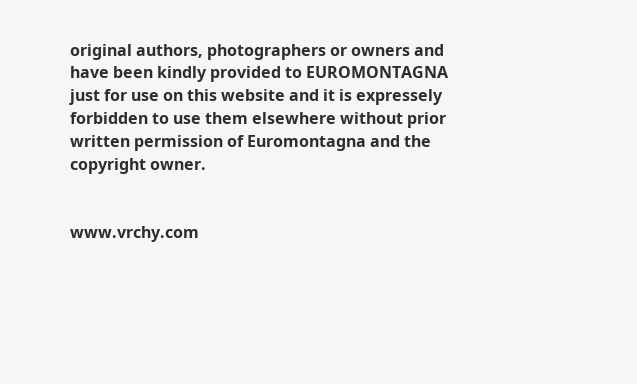original authors, photographers or owners and have been kindly provided to EUROMONTAGNA just for use on this website and it is expressely forbidden to use them elsewhere without prior written permission of Euromontagna and the copyright owner.


www.vrchy.com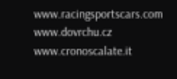www.racingsportscars.com  www.dovrchu.cz  www.cronoscalate.it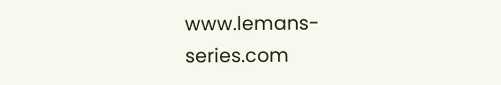www.lemans-series.com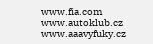www.fia.com  www.autoklub.cz  www.aaavyfuky.cz